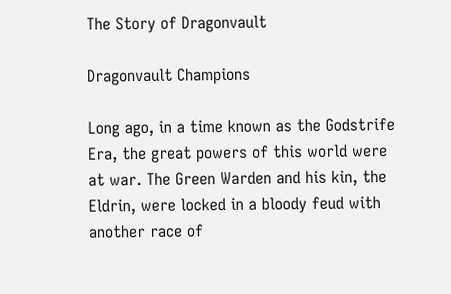The Story of Dragonvault

Dragonvault Champions

Long ago, in a time known as the Godstrife Era, the great powers of this world were at war. The Green Warden and his kin, the Eldrin, were locked in a bloody feud with another race of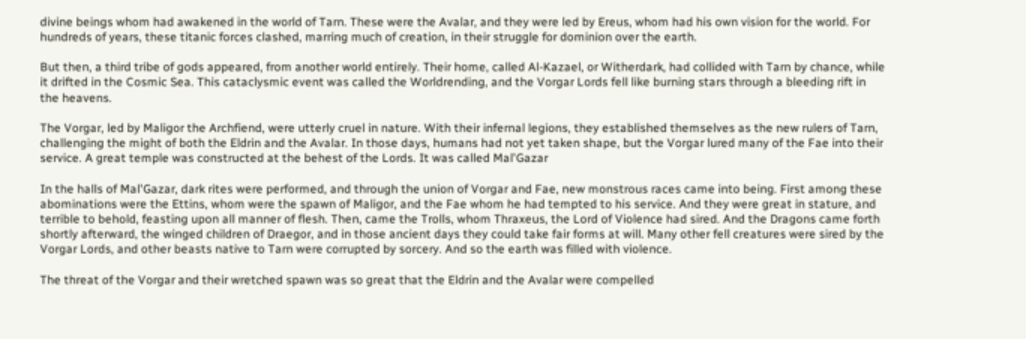divine beings whom had awakened in the world of Tarn. These were the Avalar, and they were led by Ereus, whom had his own vision for the world. For hundreds of years, these titanic forces clashed, marring much of creation, in their struggle for dominion over the earth.

But then, a third tribe of gods appeared, from another world entirely. Their home, called Al-Kazael, or Witherdark, had collided with Tarn by chance, while it drifted in the Cosmic Sea. This cataclysmic event was called the Worldrending, and the Vorgar Lords fell like burning stars through a bleeding rift in the heavens.

The Vorgar, led by Maligor the Archfiend, were utterly cruel in nature. With their infernal legions, they established themselves as the new rulers of Tarn, challenging the might of both the Eldrin and the Avalar. In those days, humans had not yet taken shape, but the Vorgar lured many of the Fae into their service. A great temple was constructed at the behest of the Lords. It was called Mal'Gazar

In the halls of Mal'Gazar, dark rites were performed, and through the union of Vorgar and Fae, new monstrous races came into being. First among these abominations were the Ettins, whom were the spawn of Maligor, and the Fae whom he had tempted to his service. And they were great in stature, and terrible to behold, feasting upon all manner of flesh. Then, came the Trolls, whom Thraxeus, the Lord of Violence had sired. And the Dragons came forth shortly afterward, the winged children of Draegor, and in those ancient days they could take fair forms at will. Many other fell creatures were sired by the Vorgar Lords, and other beasts native to Tarn were corrupted by sorcery. And so the earth was filled with violence.

The threat of the Vorgar and their wretched spawn was so great that the Eldrin and the Avalar were compelled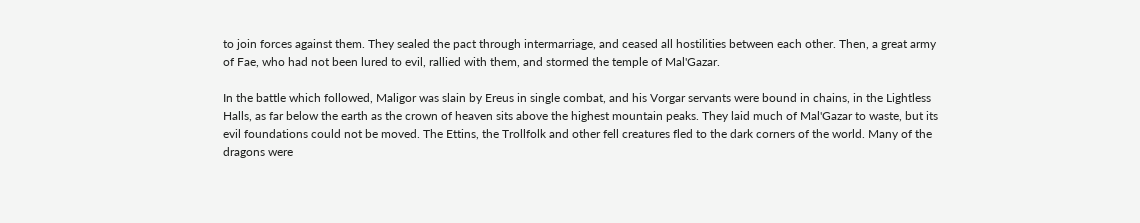to join forces against them. They sealed the pact through intermarriage, and ceased all hostilities between each other. Then, a great army of Fae, who had not been lured to evil, rallied with them, and stormed the temple of Mal'Gazar.

In the battle which followed, Maligor was slain by Ereus in single combat, and his Vorgar servants were bound in chains, in the Lightless Halls, as far below the earth as the crown of heaven sits above the highest mountain peaks. They laid much of Mal'Gazar to waste, but its evil foundations could not be moved. The Ettins, the Trollfolk and other fell creatures fled to the dark corners of the world. Many of the dragons were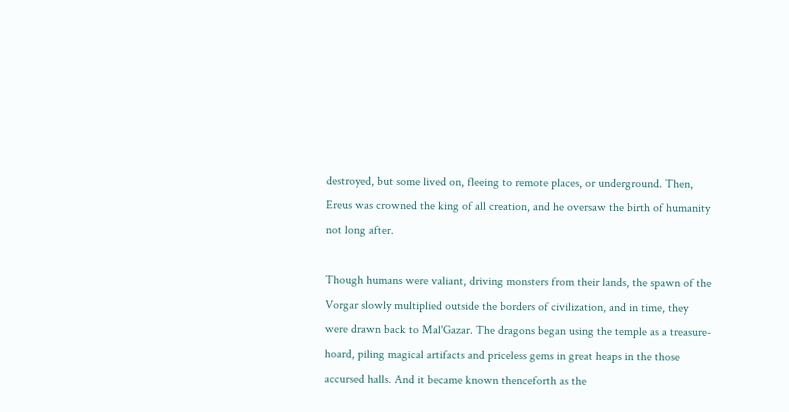destroyed, but some lived on, fleeing to remote places, or underground. Then, Ereus was crowned the king of all creation, and he oversaw the birth of humanity not long after.

Though humans were valiant, driving monsters from their lands, the spawn of the Vorgar slowly multiplied outside the borders of civilization, and in time, they were drawn back to Mal'Gazar. The dragons began using the temple as a treasure-hoard, piling magical artifacts and priceless gems in great heaps in the those accursed halls. And it became known thenceforth as the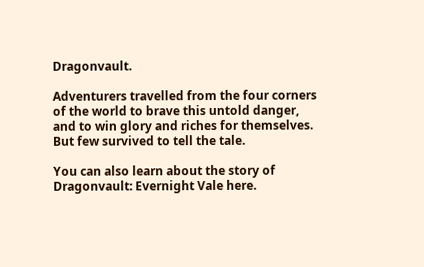Dragonvault.

Adventurers travelled from the four corners of the world to brave this untold danger, and to win glory and riches for themselves. But few survived to tell the tale.

You can also learn about the story of Dragonvault: Evernight Vale here.